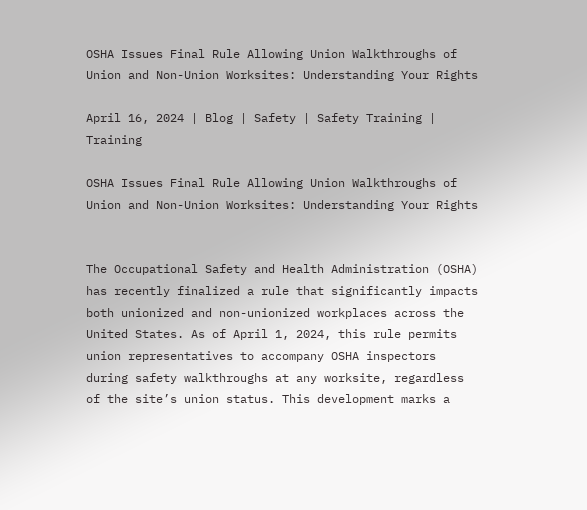OSHA Issues Final Rule Allowing Union Walkthroughs of Union and Non-Union Worksites: Understanding Your Rights

April 16, 2024 | Blog | Safety | Safety Training | Training

OSHA Issues Final Rule Allowing Union Walkthroughs of Union and Non-Union Worksites: Understanding Your Rights


The Occupational Safety and Health Administration (OSHA) has recently finalized a rule that significantly impacts both unionized and non-unionized workplaces across the United States. As of April 1, 2024, this rule permits union representatives to accompany OSHA inspectors during safety walkthroughs at any worksite, regardless of the site’s union status. This development marks a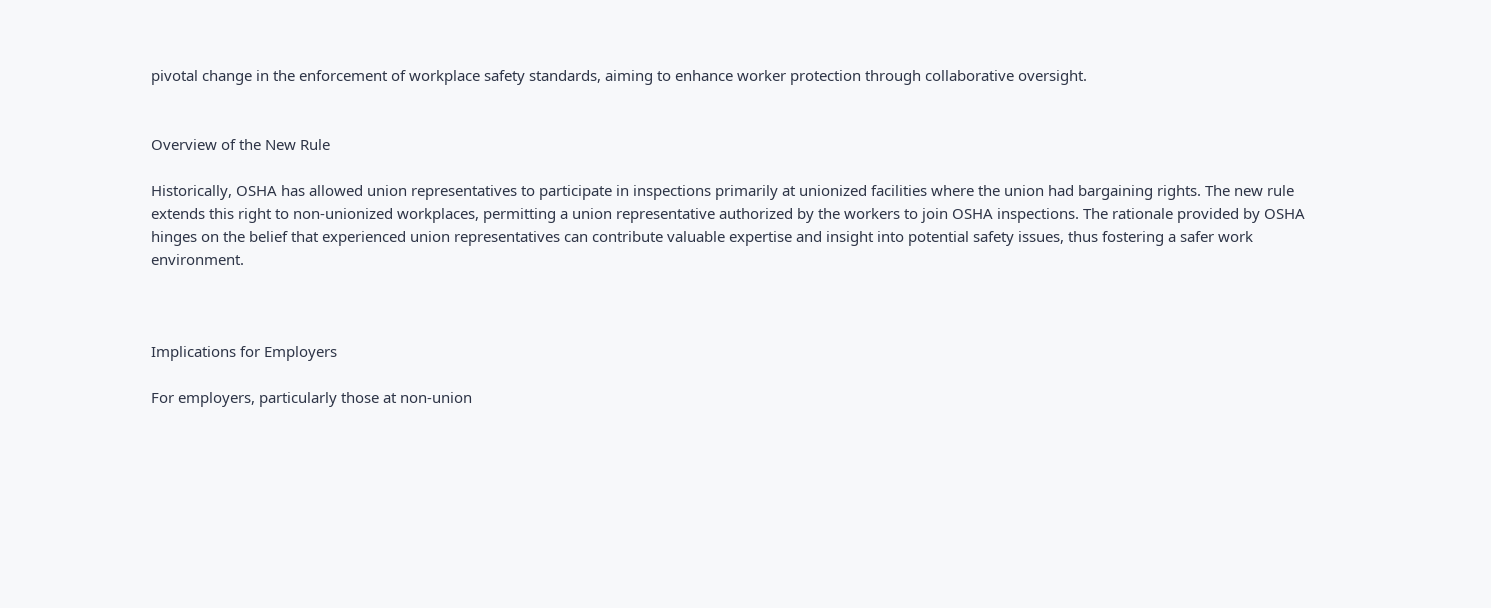pivotal change in the enforcement of workplace safety standards, aiming to enhance worker protection through collaborative oversight.


Overview of the New Rule

Historically, OSHA has allowed union representatives to participate in inspections primarily at unionized facilities where the union had bargaining rights. The new rule extends this right to non-unionized workplaces, permitting a union representative authorized by the workers to join OSHA inspections. The rationale provided by OSHA hinges on the belief that experienced union representatives can contribute valuable expertise and insight into potential safety issues, thus fostering a safer work environment.



Implications for Employers

For employers, particularly those at non-union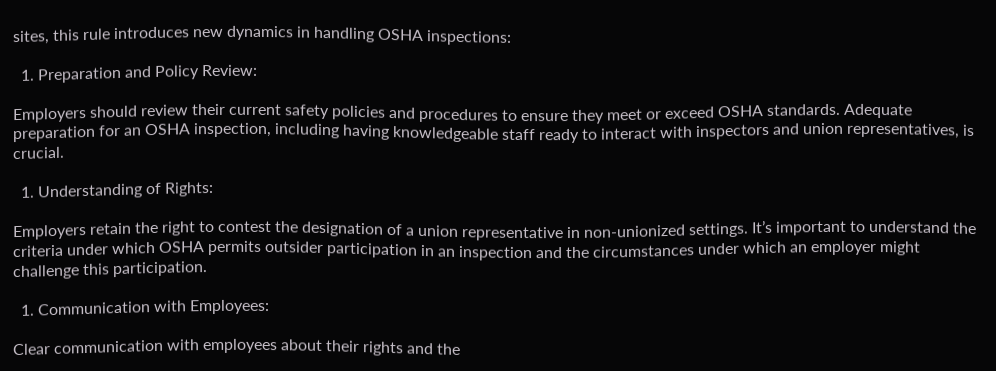sites, this rule introduces new dynamics in handling OSHA inspections:

  1. Preparation and Policy Review:

Employers should review their current safety policies and procedures to ensure they meet or exceed OSHA standards. Adequate preparation for an OSHA inspection, including having knowledgeable staff ready to interact with inspectors and union representatives, is crucial.

  1. Understanding of Rights:

Employers retain the right to contest the designation of a union representative in non-unionized settings. It’s important to understand the criteria under which OSHA permits outsider participation in an inspection and the circumstances under which an employer might challenge this participation.

  1. Communication with Employees:

Clear communication with employees about their rights and the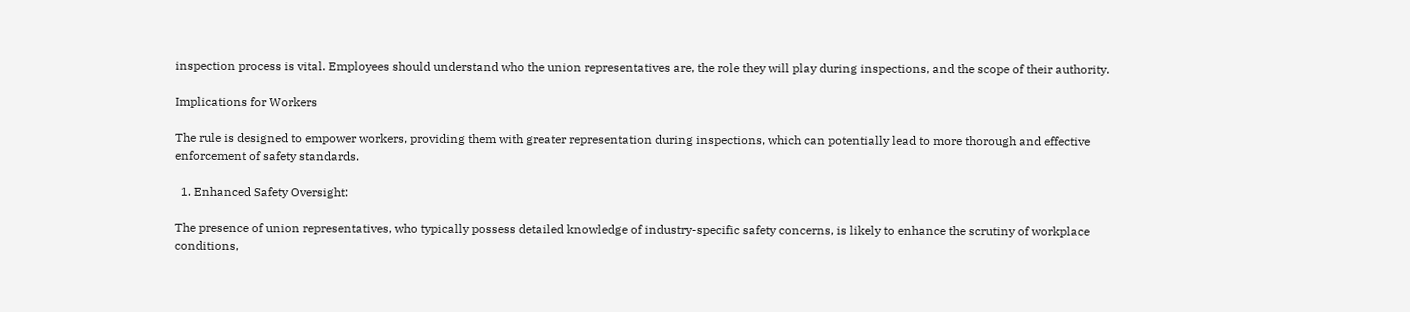inspection process is vital. Employees should understand who the union representatives are, the role they will play during inspections, and the scope of their authority.

Implications for Workers

The rule is designed to empower workers, providing them with greater representation during inspections, which can potentially lead to more thorough and effective enforcement of safety standards.

  1. Enhanced Safety Oversight:

The presence of union representatives, who typically possess detailed knowledge of industry-specific safety concerns, is likely to enhance the scrutiny of workplace conditions,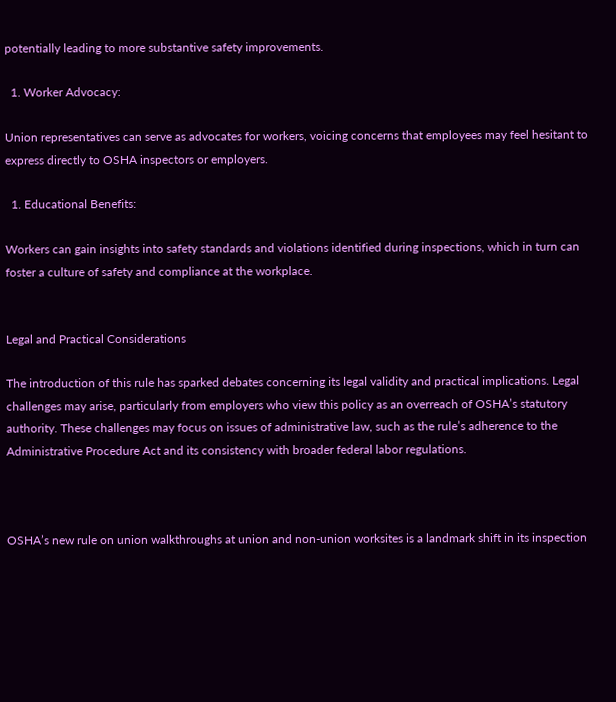potentially leading to more substantive safety improvements.

  1. Worker Advocacy:

Union representatives can serve as advocates for workers, voicing concerns that employees may feel hesitant to express directly to OSHA inspectors or employers.

  1. Educational Benefits:

Workers can gain insights into safety standards and violations identified during inspections, which in turn can foster a culture of safety and compliance at the workplace.


Legal and Practical Considerations

The introduction of this rule has sparked debates concerning its legal validity and practical implications. Legal challenges may arise, particularly from employers who view this policy as an overreach of OSHA’s statutory authority. These challenges may focus on issues of administrative law, such as the rule’s adherence to the Administrative Procedure Act and its consistency with broader federal labor regulations.



OSHA’s new rule on union walkthroughs at union and non-union worksites is a landmark shift in its inspection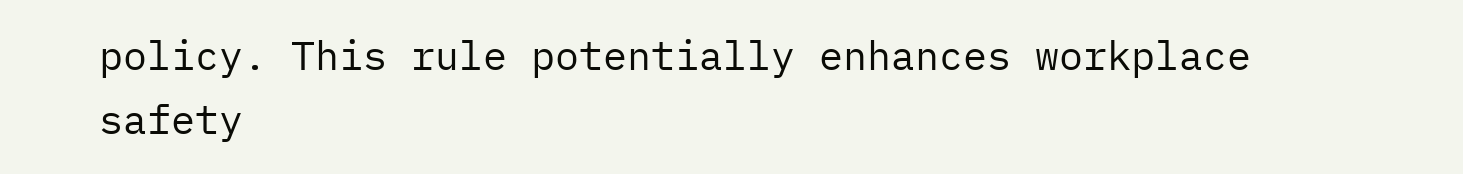policy. This rule potentially enhances workplace safety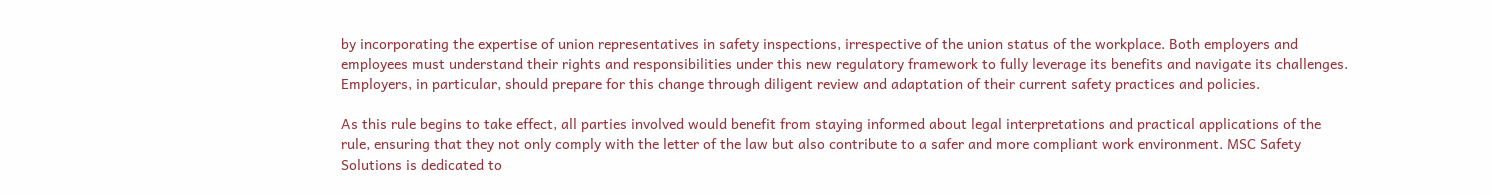by incorporating the expertise of union representatives in safety inspections, irrespective of the union status of the workplace. Both employers and employees must understand their rights and responsibilities under this new regulatory framework to fully leverage its benefits and navigate its challenges. Employers, in particular, should prepare for this change through diligent review and adaptation of their current safety practices and policies.

As this rule begins to take effect, all parties involved would benefit from staying informed about legal interpretations and practical applications of the rule, ensuring that they not only comply with the letter of the law but also contribute to a safer and more compliant work environment. MSC Safety Solutions is dedicated to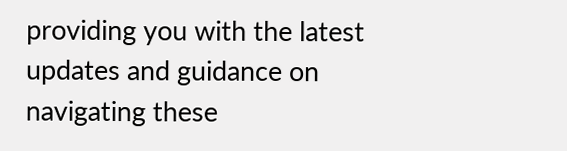providing you with the latest updates and guidance on navigating these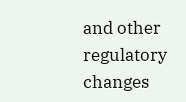and other regulatory changes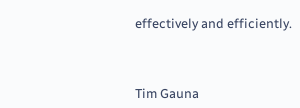effectively and efficiently.



Tim Gauna